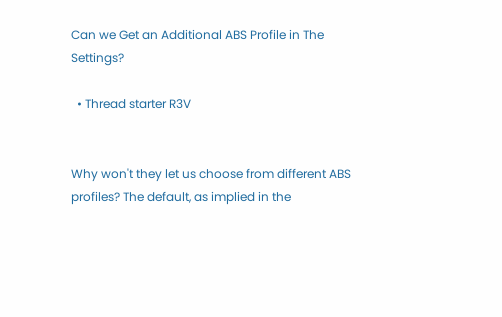Can we Get an Additional ABS Profile in The Settings?

  • Thread starter R3V


Why won't they let us choose from different ABS profiles? The default, as implied in the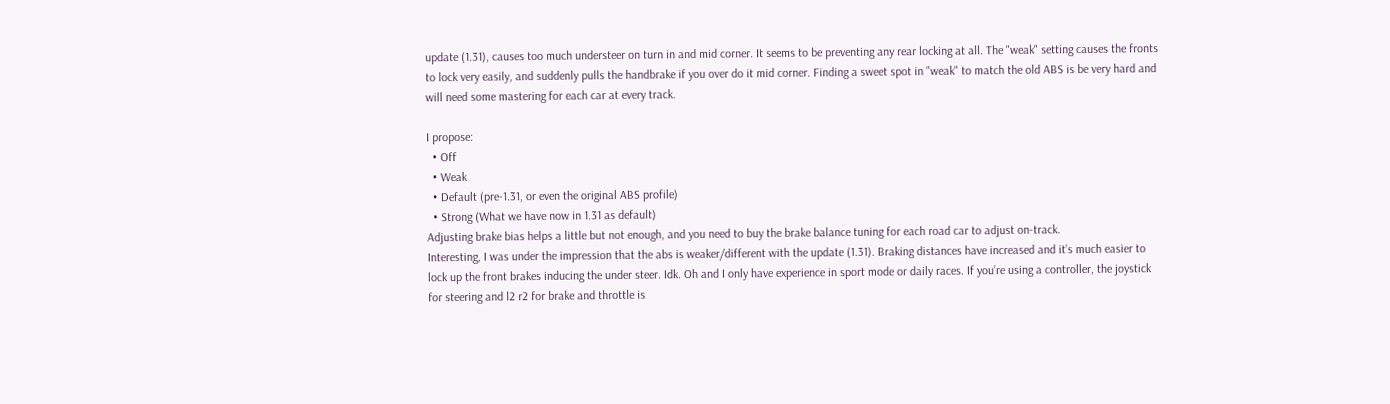update (1.31), causes too much understeer on turn in and mid corner. It seems to be preventing any rear locking at all. The "weak" setting causes the fronts to lock very easily, and suddenly pulls the handbrake if you over do it mid corner. Finding a sweet spot in "weak" to match the old ABS is be very hard and will need some mastering for each car at every track.

I propose:
  • Off
  • Weak
  • Default (pre-1.31, or even the original ABS profile)
  • Strong (What we have now in 1.31 as default)
Adjusting brake bias helps a little but not enough, and you need to buy the brake balance tuning for each road car to adjust on-track.
Interesting, I was under the impression that the abs is weaker/different with the update (1.31). Braking distances have increased and it’s much easier to lock up the front brakes inducing the under steer. Idk. Oh and I only have experience in sport mode or daily races. If you’re using a controller, the joystick for steering and l2 r2 for brake and throttle is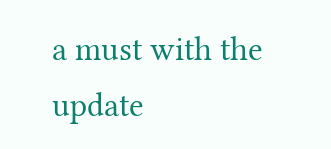a must with the update